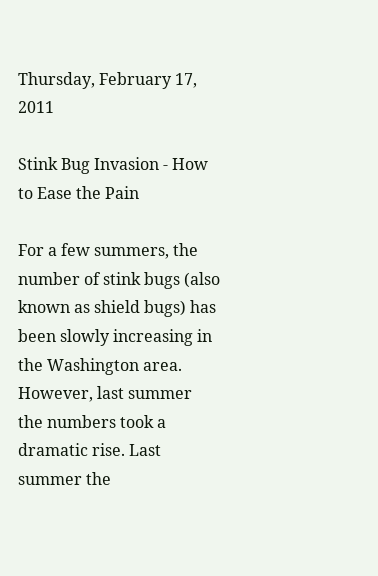Thursday, February 17, 2011

Stink Bug Invasion - How to Ease the Pain

For a few summers, the number of stink bugs (also known as shield bugs) has been slowly increasing in the Washington area. However, last summer the numbers took a dramatic rise. Last summer the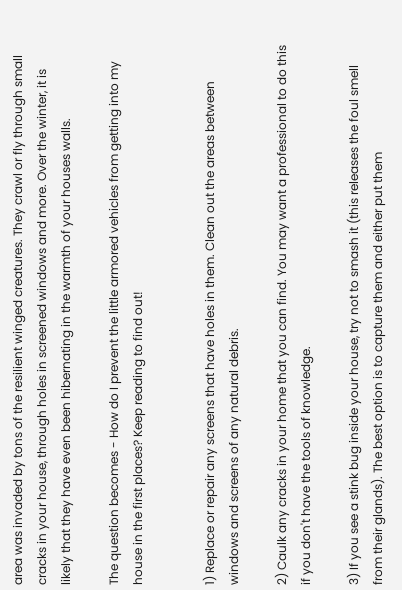area was invaded by tons of the resilient winged creatures. They crawl or fly through small cracks in your house, through holes in screened windows and more. Over the winter, it is likely that they have even been hibernating in the warmth of your houses walls.

The question becomes - How do I prevent the little armored vehicles from getting into my house in the first places? Keep reading to find out!


1) Replace or repair any screens that have holes in them. Clean out the areas between windows and screens of any natural debris.

2) Caulk any cracks in your home that you can find. You may want a professional to do this if you don't have the tools of knowledge.

3) If you see a stink bug inside your house, try not to smash it (this releases the foul smell from their glands). The best option is to capture them and either put them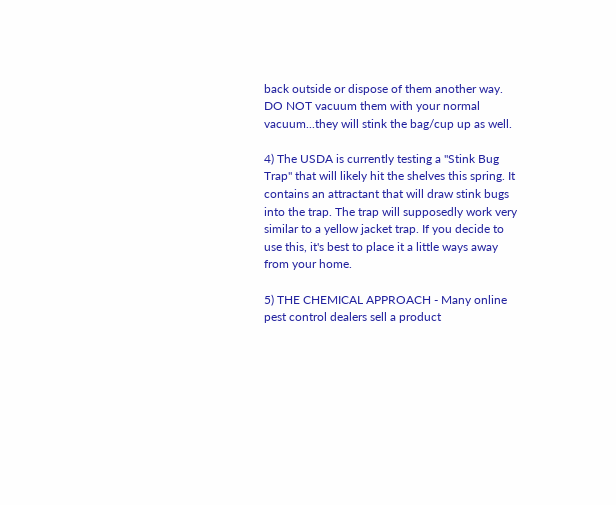back outside or dispose of them another way. DO NOT vacuum them with your normal vacuum...they will stink the bag/cup up as well.

4) The USDA is currently testing a "Stink Bug Trap" that will likely hit the shelves this spring. It contains an attractant that will draw stink bugs into the trap. The trap will supposedly work very similar to a yellow jacket trap. If you decide to use this, it's best to place it a little ways away from your home.

5) THE CHEMICAL APPROACH - Many online pest control dealers sell a product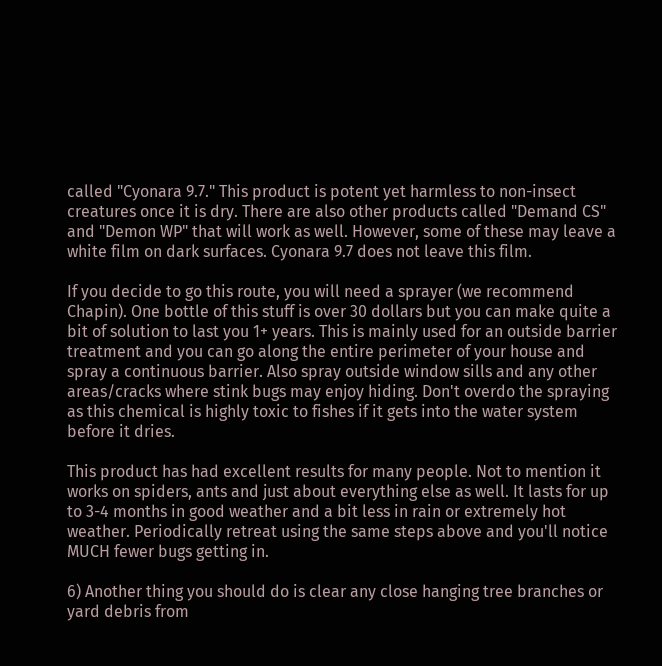called "Cyonara 9.7." This product is potent yet harmless to non-insect creatures once it is dry. There are also other products called "Demand CS" and "Demon WP" that will work as well. However, some of these may leave a white film on dark surfaces. Cyonara 9.7 does not leave this film.

If you decide to go this route, you will need a sprayer (we recommend Chapin). One bottle of this stuff is over 30 dollars but you can make quite a bit of solution to last you 1+ years. This is mainly used for an outside barrier treatment and you can go along the entire perimeter of your house and spray a continuous barrier. Also spray outside window sills and any other areas/cracks where stink bugs may enjoy hiding. Don't overdo the spraying as this chemical is highly toxic to fishes if it gets into the water system before it dries.

This product has had excellent results for many people. Not to mention it works on spiders, ants and just about everything else as well. It lasts for up to 3-4 months in good weather and a bit less in rain or extremely hot weather. Periodically retreat using the same steps above and you'll notice MUCH fewer bugs getting in.

6) Another thing you should do is clear any close hanging tree branches or yard debris from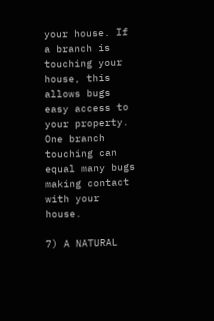your house. If a branch is touching your house, this allows bugs easy access to your property. One branch touching can equal many bugs making contact with your house.

7) A NATURAL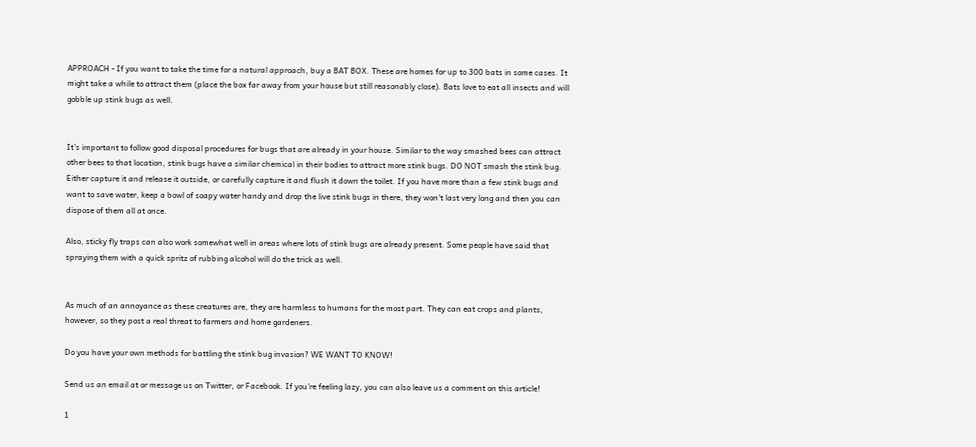APPROACH - If you want to take the time for a natural approach, buy a BAT BOX. These are homes for up to 300 bats in some cases. It might take a while to attract them (place the box far away from your house but still reasonably close). Bats love to eat all insects and will gobble up stink bugs as well.


It's important to follow good disposal procedures for bugs that are already in your house. Similar to the way smashed bees can attract other bees to that location, stink bugs have a similar chemical in their bodies to attract more stink bugs. DO NOT smash the stink bug. Either capture it and release it outside, or carefully capture it and flush it down the toilet. If you have more than a few stink bugs and want to save water, keep a bowl of soapy water handy and drop the live stink bugs in there, they won't last very long and then you can dispose of them all at once.

Also, sticky fly traps can also work somewhat well in areas where lots of stink bugs are already present. Some people have said that spraying them with a quick spritz of rubbing alcohol will do the trick as well.


As much of an annoyance as these creatures are, they are harmless to humans for the most part. They can eat crops and plants, however, so they post a real threat to farmers and home gardeners.

Do you have your own methods for battling the stink bug invasion? WE WANT TO KNOW!

Send us an email at or message us on Twitter, or Facebook. If you're feeling lazy, you can also leave us a comment on this article!

1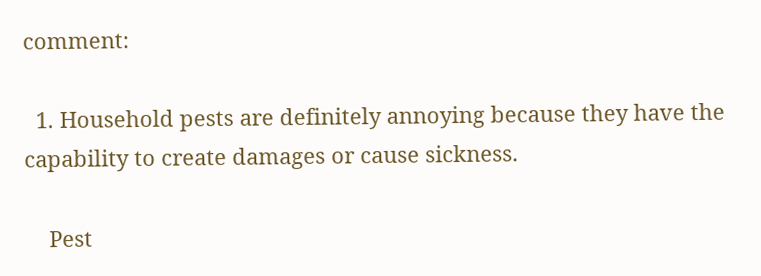comment:

  1. Household pests are definitely annoying because they have the capability to create damages or cause sickness.

    Pest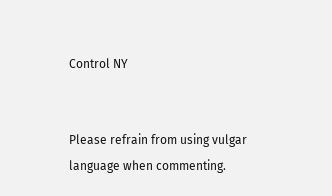Control NY


Please refrain from using vulgar language when commenting.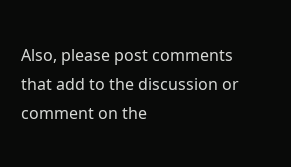Also, please post comments that add to the discussion or comment on the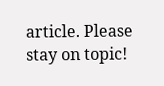article. Please stay on topic!